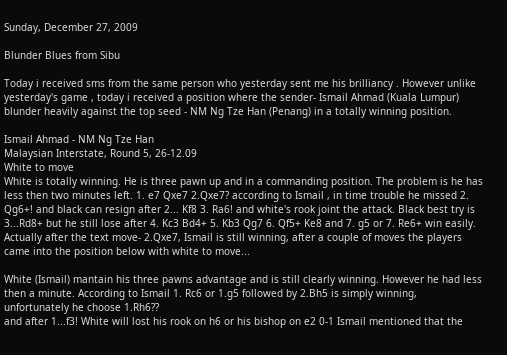Sunday, December 27, 2009

Blunder Blues from Sibu

Today i received sms from the same person who yesterday sent me his brilliancy . However unlike yesterday's game , today i received a position where the sender- Ismail Ahmad (Kuala Lumpur) blunder heavily against the top seed - NM Ng Tze Han (Penang) in a totally winning position.

Ismail Ahmad - NM Ng Tze Han
Malaysian Interstate, Round 5, 26-12.09
White to move
White is totally winning. He is three pawn up and in a commanding position. The problem is he has less then two minutes left. 1. e7 Qxe7 2.Qxe7? according to Ismail , in time trouble he missed 2. Qg6+! and black can resign after 2... Kf8 3. Ra6! and white's rook joint the attack. Black best try is 3...Rd8+ but he still lose after 4. Kc3 Bd4+ 5. Kb3 Qg7 6. Qf5+ Ke8 and 7. g5 or 7. Re6+ win easily. Actually after the text move- 2.Qxe7, Ismail is still winning, after a couple of moves the players came into the position below with white to move...

White (Ismail) mantain his three pawns advantage and is still clearly winning. However he had less then a minute. According to Ismail 1. Rc6 or 1.g5 followed by 2.Bh5 is simply winning, unfortunately he choose 1.Rh6??
and after 1...f3! White will lost his rook on h6 or his bishop on e2 0-1 Ismail mentioned that the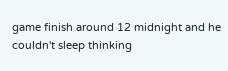game finish around 12 midnight and he couldn't sleep thinking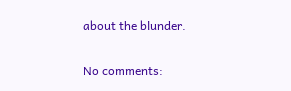about the blunder.

No comments: